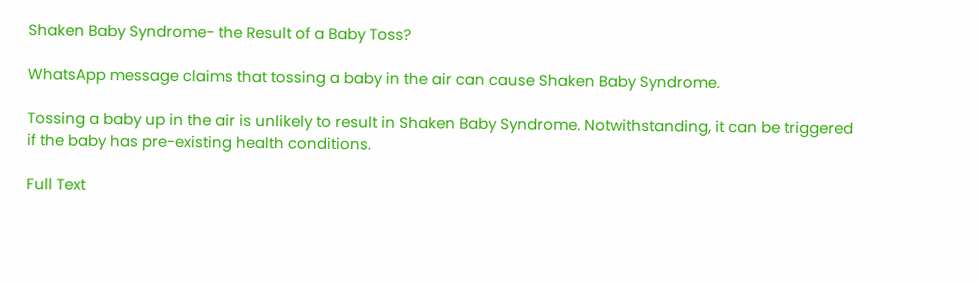Shaken Baby Syndrome- the Result of a Baby Toss?

WhatsApp message claims that tossing a baby in the air can cause Shaken Baby Syndrome.

Tossing a baby up in the air is unlikely to result in Shaken Baby Syndrome. Notwithstanding, it can be triggered if the baby has pre-existing health conditions.

Full Text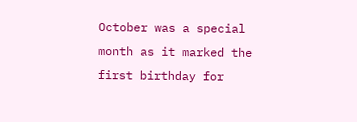October was a special month as it marked the first birthday for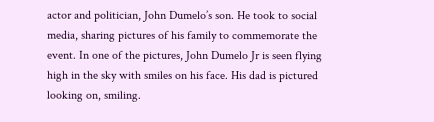actor and politician, John Dumelo’s son. He took to social media, sharing pictures of his family to commemorate the event. In one of the pictures, John Dumelo Jr is seen flying high in the sky with smiles on his face. His dad is pictured looking on, smiling.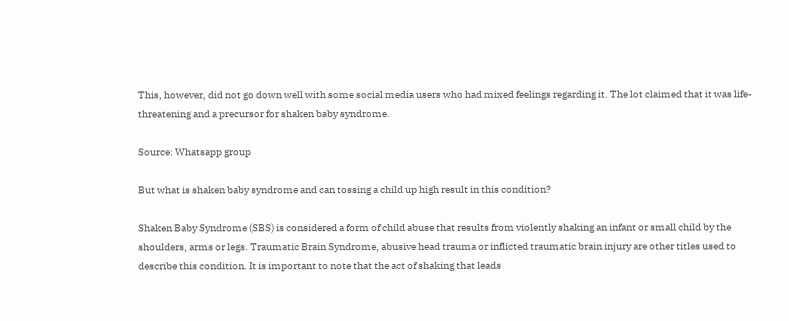This, however, did not go down well with some social media users who had mixed feelings regarding it. The lot claimed that it was life-threatening and a precursor for shaken baby syndrome.

Source: Whatsapp group

But what is shaken baby syndrome and can tossing a child up high result in this condition?

Shaken Baby Syndrome (SBS) is considered a form of child abuse that results from violently shaking an infant or small child by the shoulders, arms or legs. Traumatic Brain Syndrome, abusive head trauma or inflicted traumatic brain injury are other titles used to describe this condition. It is important to note that the act of shaking that leads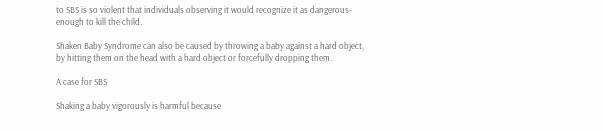to SBS is so violent that individuals observing it would recognize it as dangerous- enough to kill the child.

Shaken Baby Syndrome can also be caused by throwing a baby against a hard object, by hitting them on the head with a hard object or forcefully dropping them.

A case for SBS

Shaking a baby vigorously is harmful because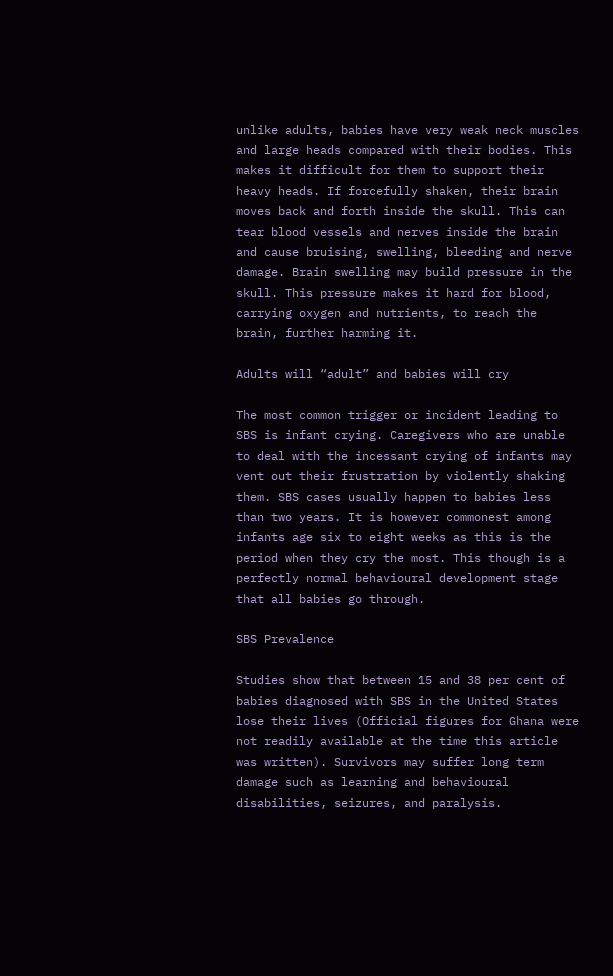unlike adults, babies have very weak neck muscles and large heads compared with their bodies. This makes it difficult for them to support their heavy heads. If forcefully shaken, their brain moves back and forth inside the skull. This can tear blood vessels and nerves inside the brain and cause bruising, swelling, bleeding and nerve damage. Brain swelling may build pressure in the skull. This pressure makes it hard for blood, carrying oxygen and nutrients, to reach the brain, further harming it.

Adults will “adult” and babies will cry

The most common trigger or incident leading to SBS is infant crying. Caregivers who are unable to deal with the incessant crying of infants may vent out their frustration by violently shaking them. SBS cases usually happen to babies less than two years. It is however commonest among infants age six to eight weeks as this is the period when they cry the most. This though is a perfectly normal behavioural development stage that all babies go through.

SBS Prevalence

Studies show that between 15 and 38 per cent of babies diagnosed with SBS in the United States lose their lives (Official figures for Ghana were not readily available at the time this article was written). Survivors may suffer long term damage such as learning and behavioural disabilities, seizures, and paralysis.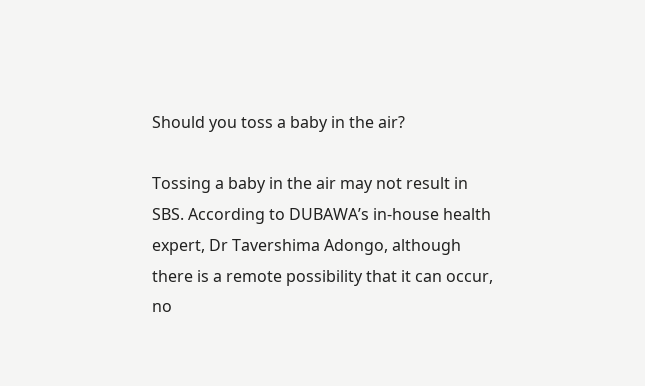Should you toss a baby in the air?

Tossing a baby in the air may not result in SBS. According to DUBAWA’s in-house health expert, Dr Tavershima Adongo, although there is a remote possibility that it can occur, no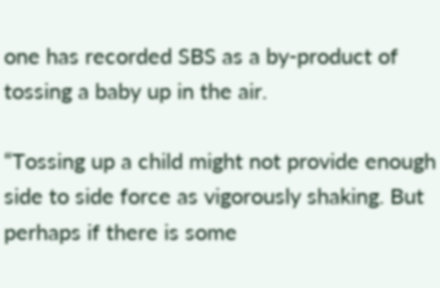one has recorded SBS as a by-product of tossing a baby up in the air.

“Tossing up a child might not provide enough side to side force as vigorously shaking. But perhaps if there is some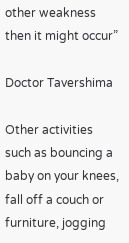other weakness then it might occur”

Doctor Tavershima

Other activities such as bouncing a baby on your knees, fall off a couch or furniture, jogging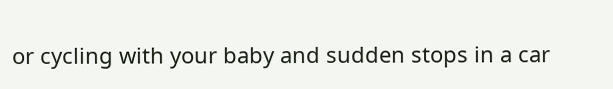or cycling with your baby and sudden stops in a car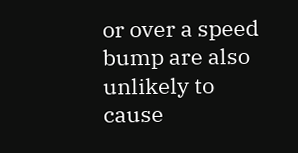or over a speed bump are also unlikely to cause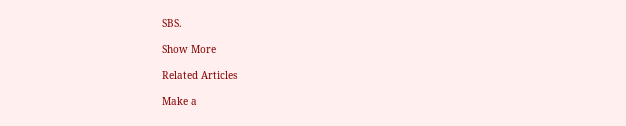SBS.

Show More

Related Articles

Make a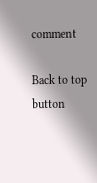comment

Back to top button